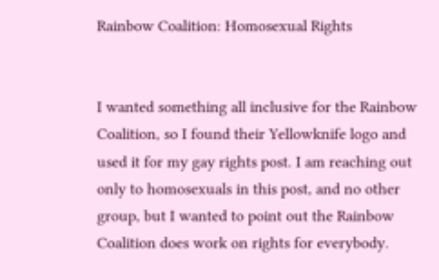Rainbow Coalition: Homosexual Rights


I wanted something all inclusive for the Rainbow Coalition, so I found their Yellowknife logo and used it for my gay rights post. I am reaching out only to homosexuals in this post, and no other group, but I wanted to point out the Rainbow Coalition does work on rights for everybody.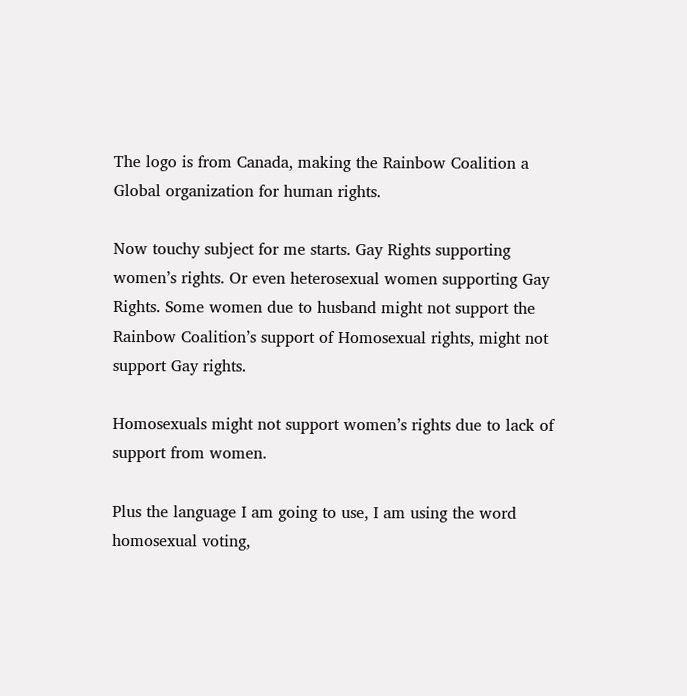The logo is from Canada, making the Rainbow Coalition a Global organization for human rights.

Now touchy subject for me starts. Gay Rights supporting women’s rights. Or even heterosexual women supporting Gay Rights. Some women due to husband might not support the Rainbow Coalition’s support of Homosexual rights, might not support Gay rights.

Homosexuals might not support women’s rights due to lack of support from women.

Plus the language I am going to use, I am using the word homosexual voting,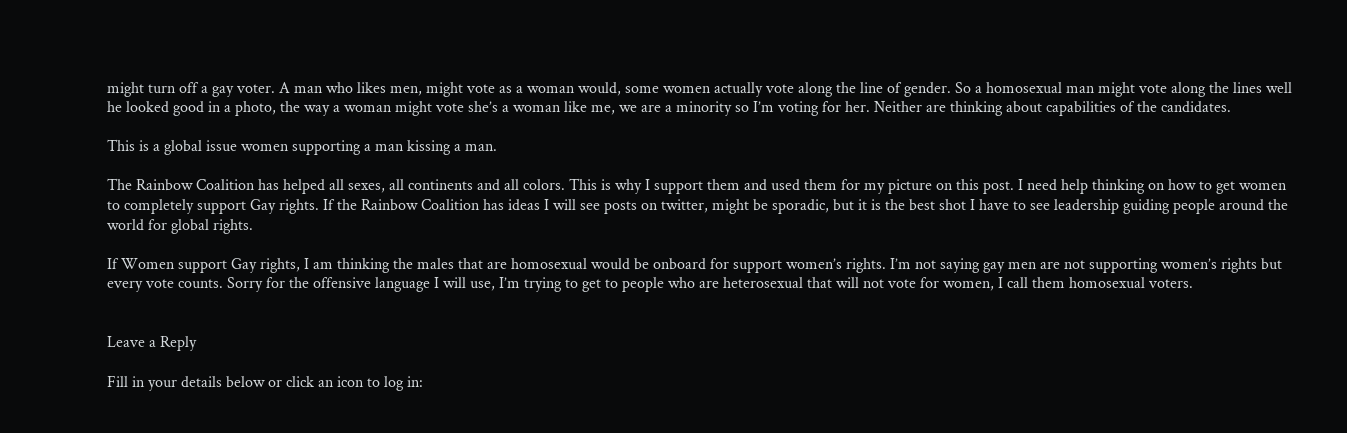might turn off a gay voter. A man who likes men, might vote as a woman would, some women actually vote along the line of gender. So a homosexual man might vote along the lines well he looked good in a photo, the way a woman might vote she’s a woman like me, we are a minority so I’m voting for her. Neither are thinking about capabilities of the candidates.

This is a global issue women supporting a man kissing a man.

The Rainbow Coalition has helped all sexes, all continents and all colors. This is why I support them and used them for my picture on this post. I need help thinking on how to get women to completely support Gay rights. If the Rainbow Coalition has ideas I will see posts on twitter, might be sporadic, but it is the best shot I have to see leadership guiding people around the world for global rights.

If Women support Gay rights, I am thinking the males that are homosexual would be onboard for support women’s rights. I’m not saying gay men are not supporting women’s rights but every vote counts. Sorry for the offensive language I will use, I’m trying to get to people who are heterosexual that will not vote for women, I call them homosexual voters.


Leave a Reply

Fill in your details below or click an icon to log in: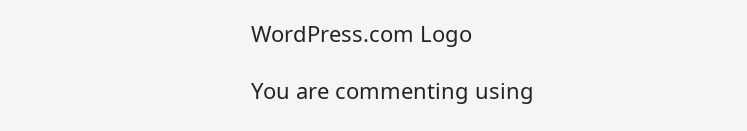WordPress.com Logo

You are commenting using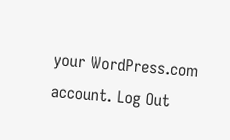your WordPress.com account. Log Out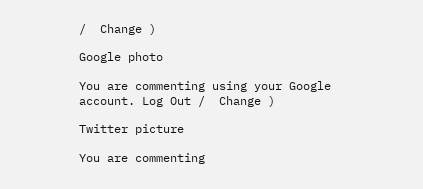/  Change )

Google photo

You are commenting using your Google account. Log Out /  Change )

Twitter picture

You are commenting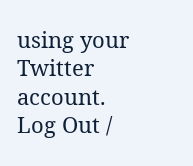using your Twitter account. Log Out /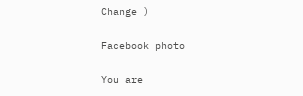Change )

Facebook photo

You are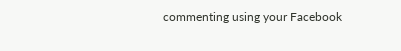commenting using your Facebook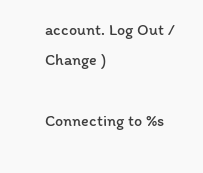account. Log Out /  Change )

Connecting to %s